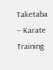Taketaba – Karate Training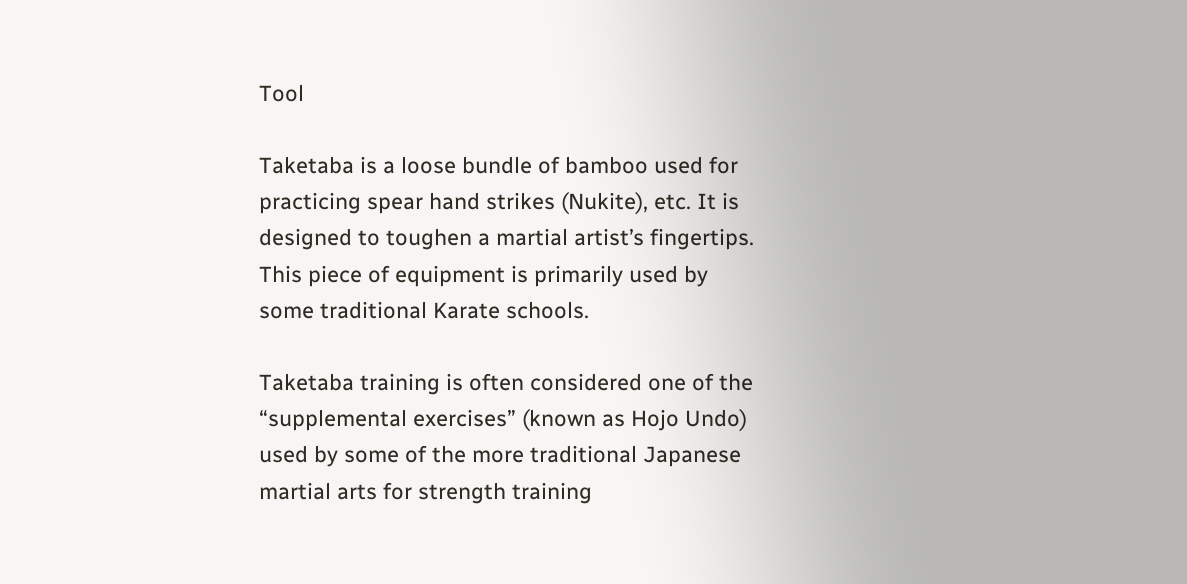Tool

Taketaba is a loose bundle of bamboo used for practicing spear hand strikes (Nukite), etc. It is designed to toughen a martial artist’s fingertips. This piece of equipment is primarily used by some traditional Karate schools.

Taketaba training is often considered one of the “supplemental exercises” (known as Hojo Undo) used by some of the more traditional Japanese martial arts for strength training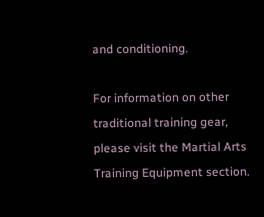and conditioning.

For information on other traditional training gear, please visit the Martial Arts Training Equipment section.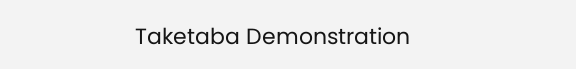Taketaba Demonstration